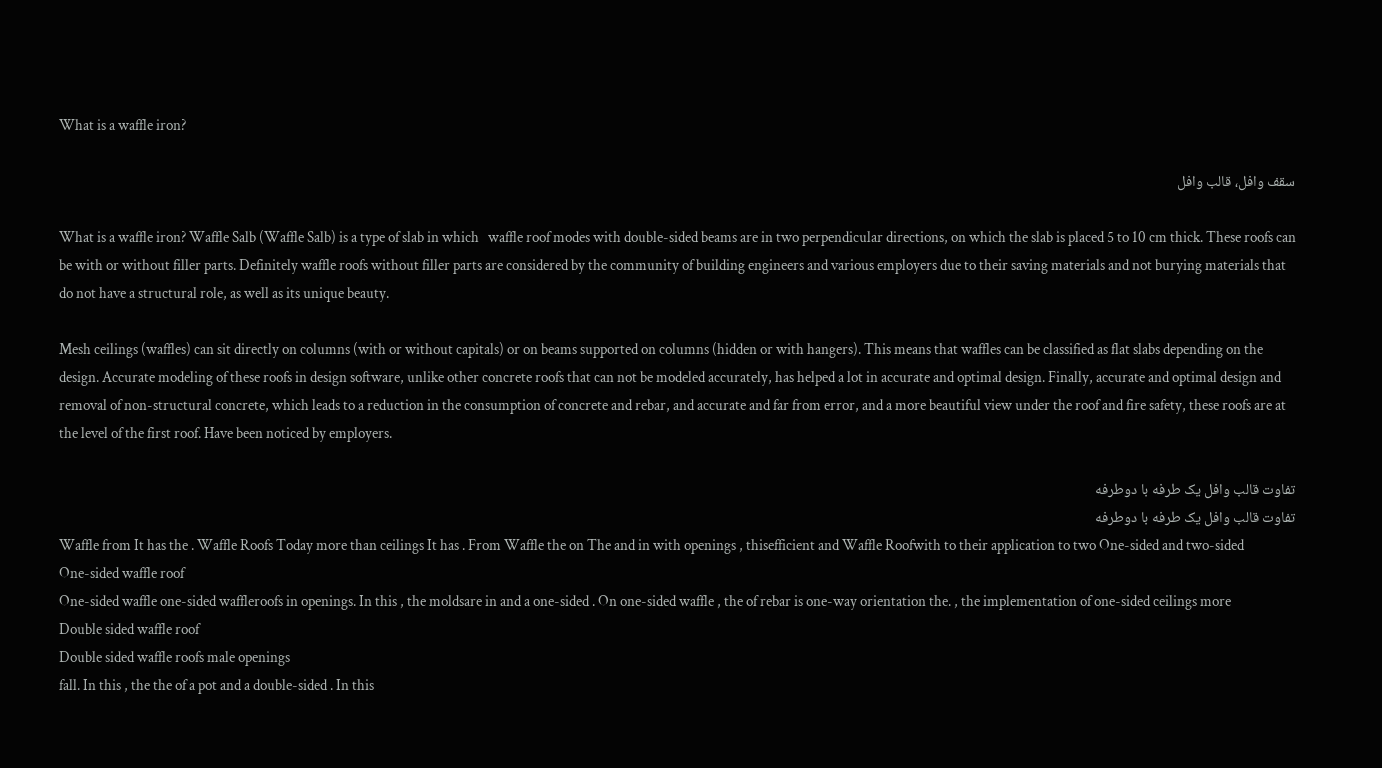What is a waffle iron?

سقف وافل، قالب وافل

What is a waffle iron? Waffle Salb (Waffle Salb) is a type of slab in which   waffle roof modes with double-sided beams are in two perpendicular directions, on which the slab is placed 5 to 10 cm thick. These roofs can be with or without filler parts. Definitely waffle roofs without filler parts are considered by the community of building engineers and various employers due to their saving materials and not burying materials that do not have a structural role, as well as its unique beauty.

Mesh ceilings (waffles) can sit directly on columns (with or without capitals) or on beams supported on columns (hidden or with hangers). This means that waffles can be classified as flat slabs depending on the design. Accurate modeling of these roofs in design software, unlike other concrete roofs that can not be modeled accurately, has helped a lot in accurate and optimal design. Finally, accurate and optimal design and removal of non-structural concrete, which leads to a reduction in the consumption of concrete and rebar, and accurate and far from error, and a more beautiful view under the roof and fire safety, these roofs are at the level of the first roof. Have been noticed by employers.

تفاوت قالب وافل یک طرفه با دوطرفه
تفاوت قالب وافل یک طرفه با دوطرفه
Waffle from It has the . Waffle Roofs Today more than ceilings It has . From Waffle the on The and in with openings , thisefficient and Waffle Roofwith to their application to two One-sided and two-sided
One-sided waffle roof
One-sided waffle one-sided waffleroofs in openings. In this , the moldsare in and a one-sided . On one-sided waffle , the of rebar is one-way orientation the. , the implementation of one-sided ceilings more
Double sided waffle roof
Double sided waffle roofs male openings
fall. In this , the the of a pot and a double-sided . In this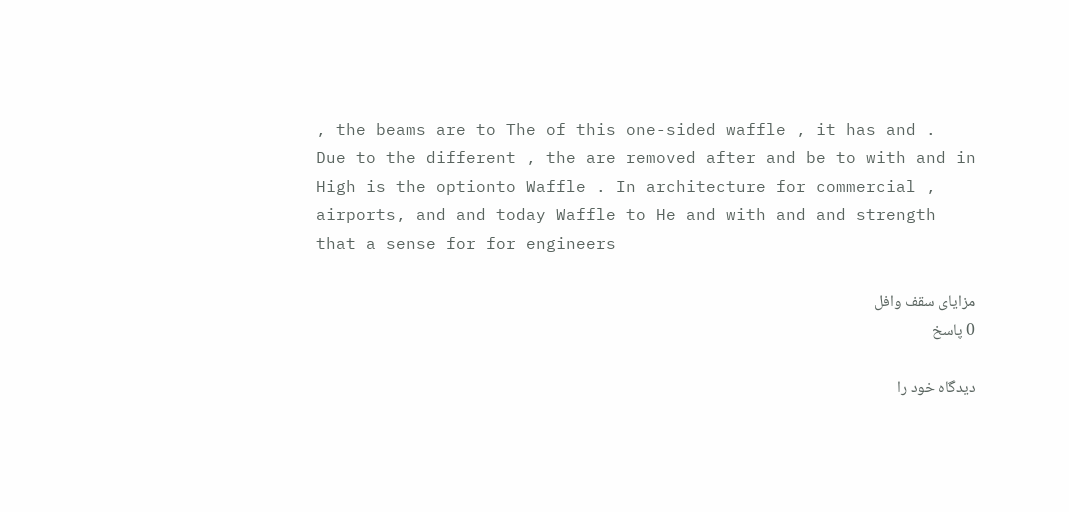, the beams are to The of this one-sided waffle , it has and .
Due to the different , the are removed after and be to with and in High is the optionto Waffle . In architecture for commercial , airports, and and today Waffle to He and with and and strength that a sense for for engineers

مزایای سقف وافل
0 پاسخ

دیدگاه خود را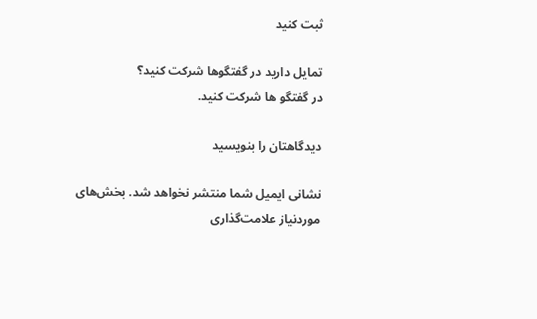ثبت کنید

تمایل دارید در گفتگوها شرکت کنید؟
در گفتگو ها شرکت کنید.

دیدگاهتان را بنویسید

نشانی ایمیل شما منتشر نخواهد شد. بخش‌های موردنیاز علامت‌گذاری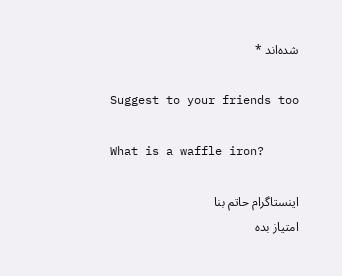شده‌اند *

Suggest to your friends too

What is a waffle iron?

اینستاگرام حاتم بنا
امتیاز بده